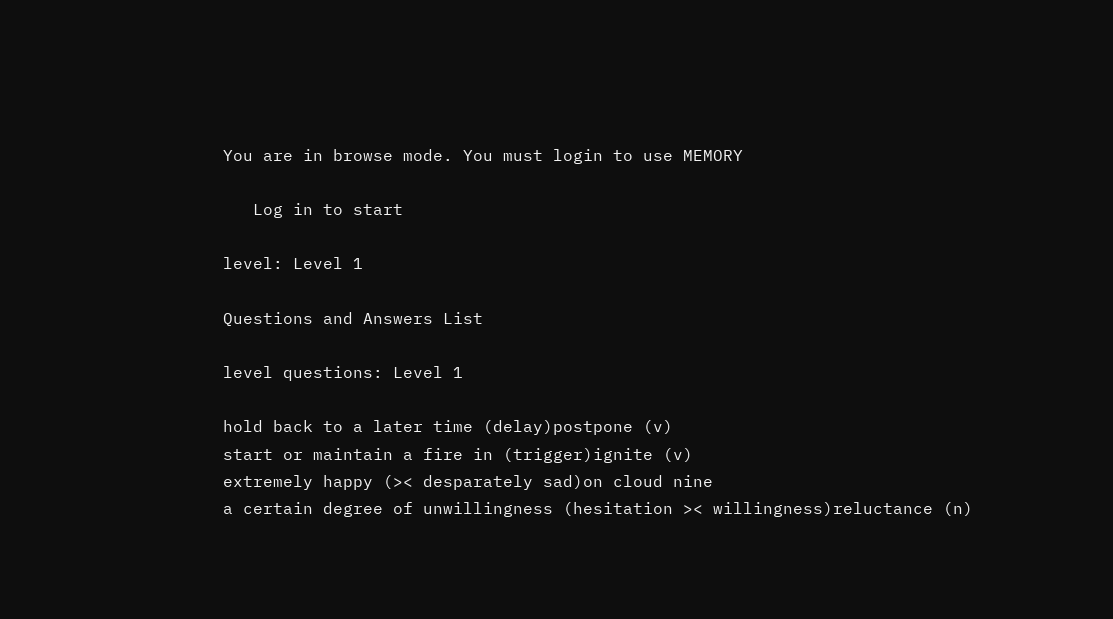You are in browse mode. You must login to use MEMORY

   Log in to start

level: Level 1

Questions and Answers List

level questions: Level 1

hold back to a later time (delay)postpone (v)
start or maintain a fire in (trigger)ignite (v)
extremely happy (>< desparately sad)on cloud nine
a certain degree of unwillingness (hesitation >< willingness)reluctance (n)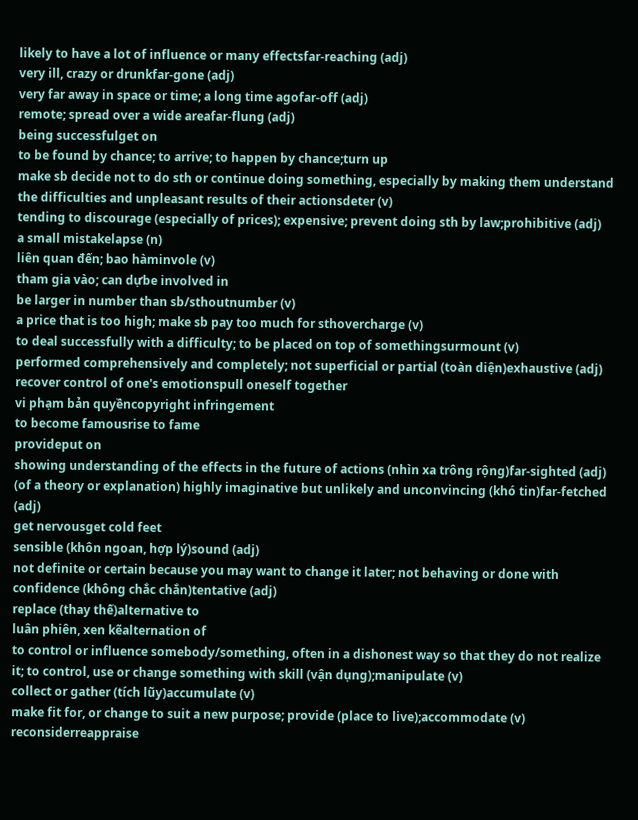likely to have a lot of influence or many effectsfar-reaching (adj)
very ill, crazy or drunkfar-gone (adj)
very far away in space or time; a long time agofar-off (adj)
remote; spread over a wide areafar-flung (adj)
being successfulget on
to be found by chance; to arrive; to happen by chance;turn up
make sb decide not to do sth or continue doing something, especially by making them understand the difficulties and unpleasant results of their actionsdeter (v)
tending to discourage (especially of prices); expensive; prevent doing sth by law;prohibitive (adj)
a small mistakelapse (n)
liên quan đến; bao hàminvole (v)
tham gia vào; can dựbe involved in
be larger in number than sb/sthoutnumber (v)
a price that is too high; make sb pay too much for sthovercharge (v)
to deal successfully with a difficulty; to be placed on top of somethingsurmount (v)
performed comprehensively and completely; not superficial or partial (toàn diện)exhaustive (adj)
recover control of one's emotionspull oneself together
vi phạm bản quyềncopyright infringement
to become famousrise to fame
provideput on
showing understanding of the effects in the future of actions (nhìn xa trông rộng)far-sighted (adj)
(of a theory or explanation) highly imaginative but unlikely and unconvincing (khó tin)far-fetched (adj)
get nervousget cold feet
sensible (khôn ngoan, hợp lý)sound (adj)
not definite or certain because you may want to change it later; not behaving or done with confidence (không chắc chắn)tentative (adj)
replace (thay thế)alternative to
luân phiên, xen kẽalternation of
to control or influence somebody/something, often in a dishonest way so that they do not realize it; to control, use or change something with skill (vận dụng);manipulate (v)
collect or gather (tích lũy)accumulate (v)
make fit for, or change to suit a new purpose; provide (place to live);accommodate (v)
reconsiderreappraise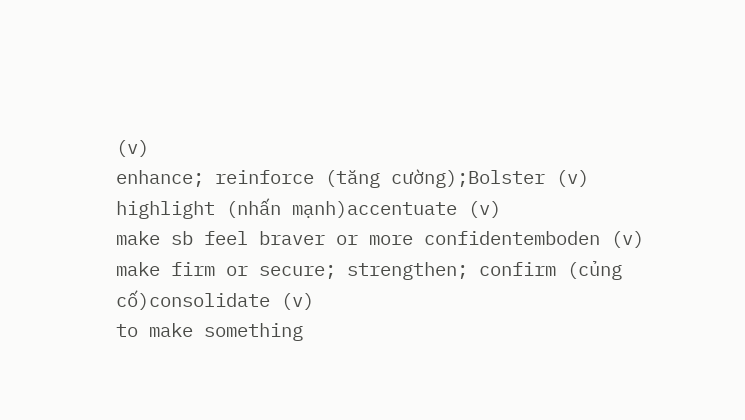(v)
enhance; reinforce (tăng cường);Bolster (v)
highlight (nhấn mạnh)accentuate (v)
make sb feel braver or more confidentemboden (v)
make firm or secure; strengthen; confirm (củng cố)consolidate (v)
to make something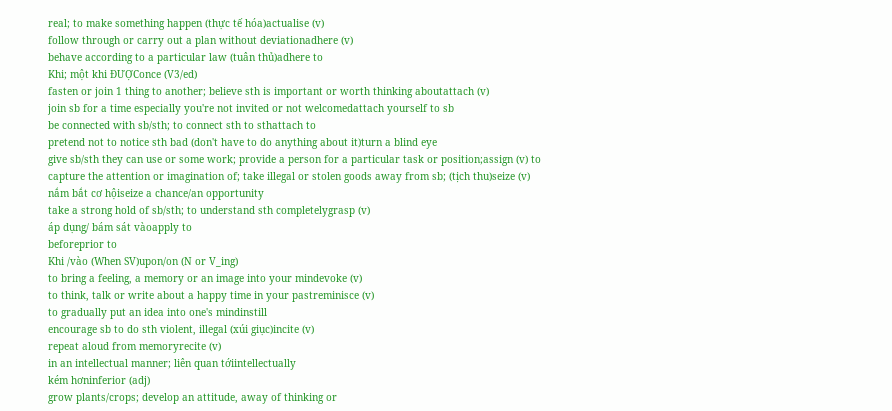real; to make something happen (thực tế hóa)actualise (v)
follow through or carry out a plan without deviationadhere (v)
behave according to a particular law (tuân thủ)adhere to
Khi; một khi ĐƯỢConce (V3/ed)
fasten or join 1 thing to another; believe sth is important or worth thinking aboutattach (v)
join sb for a time especially you're not invited or not welcomedattach yourself to sb
be connected with sb/sth; to connect sth to sthattach to
pretend not to notice sth bad (don't have to do anything about it)turn a blind eye
give sb/sth they can use or some work; provide a person for a particular task or position;assign (v) to
capture the attention or imagination of; take illegal or stolen goods away from sb; (tịch thu)seize (v)
nắm bắt cơ hộiseize a chance/an opportunity
take a strong hold of sb/sth; to understand sth completelygrasp (v)
áp dụng/ bám sát vàoapply to
beforeprior to
Khi /vào (When SV)upon/on (N or V_ing)
to bring a feeling, a memory or an image into your mindevoke (v)
to think, talk or write about a happy time in your pastreminisce (v)
to gradually put an idea into one's mindinstill
encourage sb to do sth violent, illegal (xúi giục)incite (v)
repeat aloud from memoryrecite (v)
in an intellectual manner; liên quan tớiintellectually
kém hơninferior (adj)
grow plants/crops; develop an attitude, away of thinking or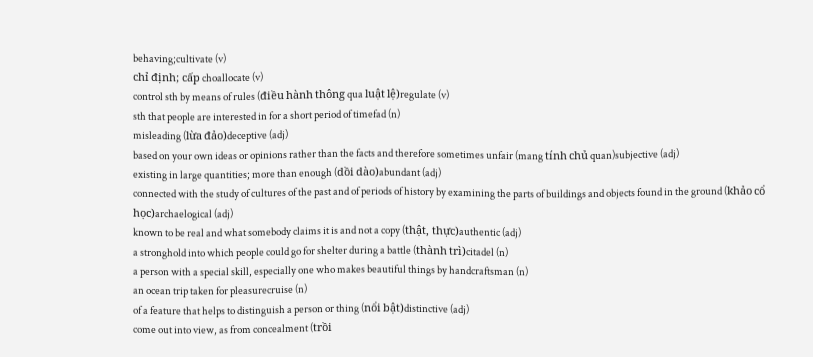behaving;cultivate (v)
chỉ định; cấp choallocate (v)
control sth by means of rules (điều hành thông qua luật lệ)regulate (v)
sth that people are interested in for a short period of timefad (n)
misleading (lừa đảo)deceptive (adj)
based on your own ideas or opinions rather than the facts and therefore sometimes unfair (mang tính chủ quan)subjective (adj)
existing in large quantities; more than enough (dồi dào)abundant (adj)
connected with the study of cultures of the past and of periods of history by examining the parts of buildings and objects found in the ground (khảo cổ học)archaelogical (adj)
known to be real and what somebody claims it is and not a copy (thật, thực)authentic (adj)
a stronghold into which people could go for shelter during a battle (thành trì)citadel (n)
a person with a special skill, especially one who makes beautiful things by handcraftsman (n)
an ocean trip taken for pleasurecruise (n)
of a feature that helps to distinguish a person or thing (nổi bật)distinctive (adj)
come out into view, as from concealment (trồi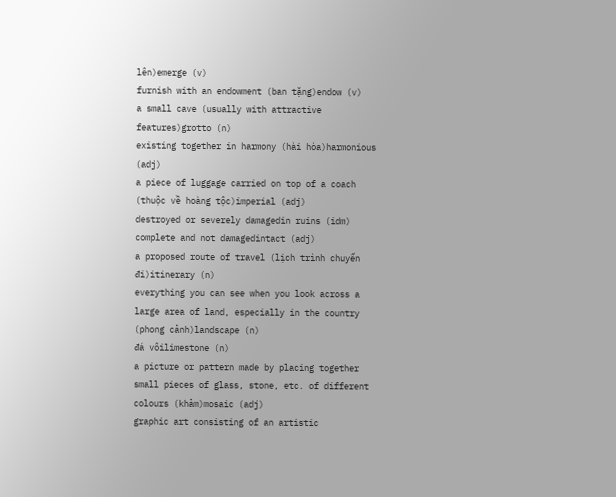lên)emerge (v)
furnish with an endowment (ban tặng)endow (v)
a small cave (usually with attractive features)grotto (n)
existing together in harmony (hài hòa)harmonious (adj)
a piece of luggage carried on top of a coach (thuộc về hoàng tộc)imperial (adj)
destroyed or severely damagedin ruins (idm)
complete and not damagedintact (adj)
a proposed route of travel (lịch trình chuyến đi)itinerary (n)
everything you can see when you look across a large area of land, especially in the country (phong cảnh)landscape (n)
đá vôilimestone (n)
a picture or pattern made by placing together small pieces of glass, stone, etc. of different colours (khảm)mosaic (adj)
graphic art consisting of an artistic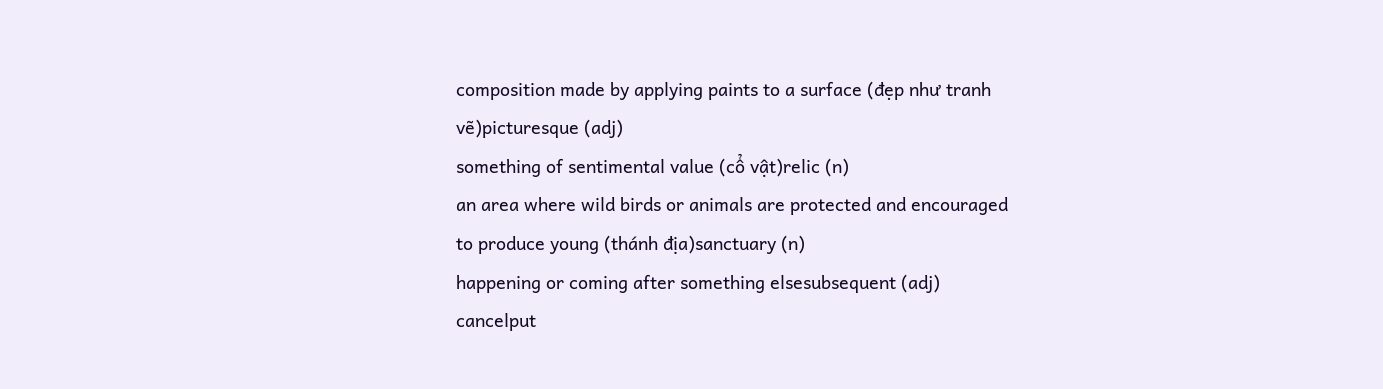composition made by applying paints to a surface (đẹp như tranh vẽ)picturesque (adj)
something of sentimental value (cổ vật)relic (n)
an area where wild birds or animals are protected and encouraged to produce young (thánh địa)sanctuary (n)
happening or coming after something elsesubsequent (adj)
cancelput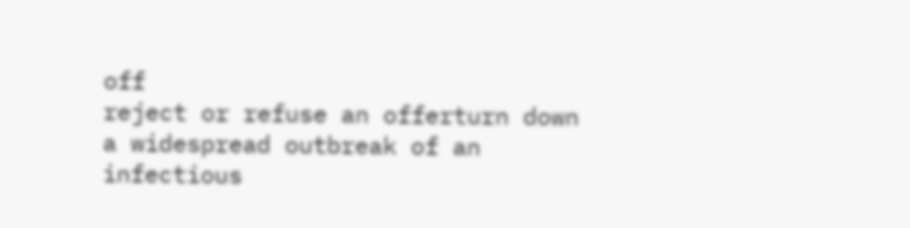off
reject or refuse an offerturn down
a widespread outbreak of an infectious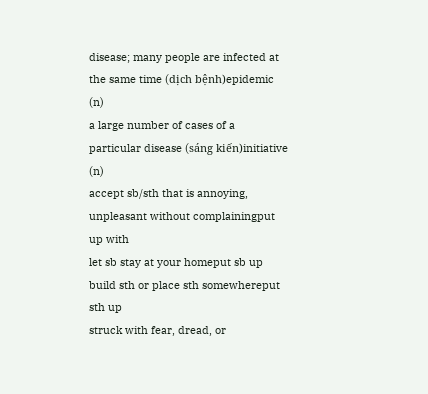disease; many people are infected at the same time (dịch bệnh)epidemic (n)
a large number of cases of a particular disease (sáng kiến)initiative (n)
accept sb/sth that is annoying, unpleasant without complainingput up with
let sb stay at your homeput sb up
build sth or place sth somewhereput sth up
struck with fear, dread, or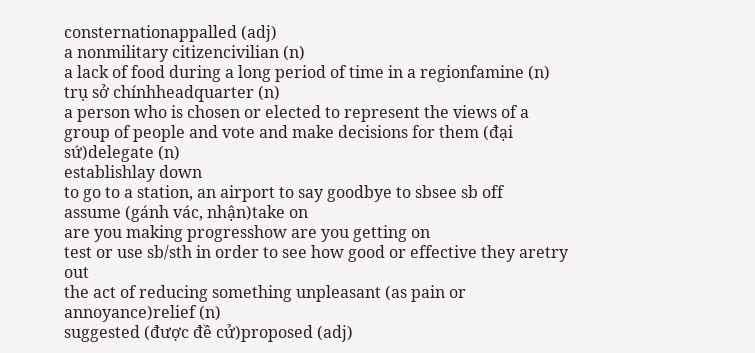consternationappalled (adj)
a nonmilitary citizencivilian (n)
a lack of food during a long period of time in a regionfamine (n)
trụ sở chínhheadquarter (n)
a person who is chosen or elected to represent the views of a group of people and vote and make decisions for them (đại sứ)delegate (n)
establishlay down
to go to a station, an airport to say goodbye to sbsee sb off
assume (gánh vác, nhận)take on
are you making progresshow are you getting on
test or use sb/sth in order to see how good or effective they aretry out
the act of reducing something unpleasant (as pain or annoyance)relief (n)
suggested (được đề cử)proposed (adj)